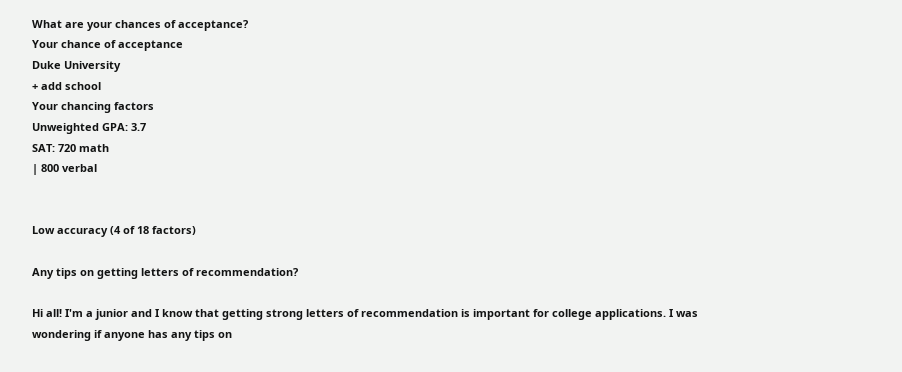What are your chances of acceptance?
Your chance of acceptance
Duke University
+ add school
Your chancing factors
Unweighted GPA: 3.7
SAT: 720 math
| 800 verbal


Low accuracy (4 of 18 factors)

Any tips on getting letters of recommendation?

Hi all! I'm a junior and I know that getting strong letters of recommendation is important for college applications. I was wondering if anyone has any tips on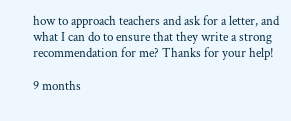how to approach teachers and ask for a letter, and what I can do to ensure that they write a strong recommendation for me? Thanks for your help!

9 months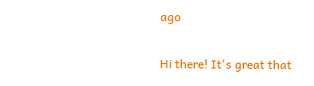ago

Hi there! It's great that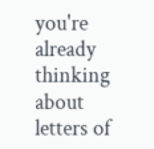you're already thinking about letters of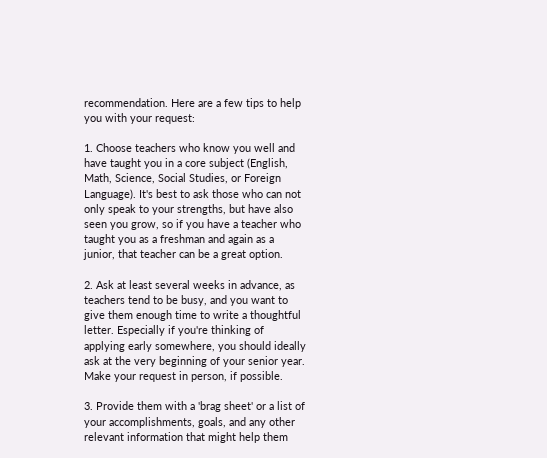recommendation. Here are a few tips to help you with your request:

1. Choose teachers who know you well and have taught you in a core subject (English, Math, Science, Social Studies, or Foreign Language). It's best to ask those who can not only speak to your strengths, but have also seen you grow, so if you have a teacher who taught you as a freshman and again as a junior, that teacher can be a great option.

2. Ask at least several weeks in advance, as teachers tend to be busy, and you want to give them enough time to write a thoughtful letter. Especially if you're thinking of applying early somewhere, you should ideally ask at the very beginning of your senior year. Make your request in person, if possible.

3. Provide them with a 'brag sheet' or a list of your accomplishments, goals, and any other relevant information that might help them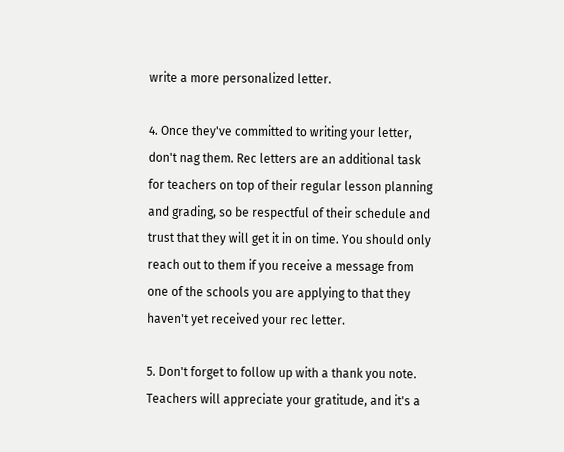write a more personalized letter.

4. Once they've committed to writing your letter, don't nag them. Rec letters are an additional task for teachers on top of their regular lesson planning and grading, so be respectful of their schedule and trust that they will get it in on time. You should only reach out to them if you receive a message from one of the schools you are applying to that they haven't yet received your rec letter.

5. Don't forget to follow up with a thank you note. Teachers will appreciate your gratitude, and it's a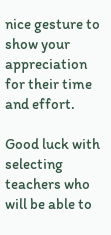nice gesture to show your appreciation for their time and effort.

Good luck with selecting teachers who will be able to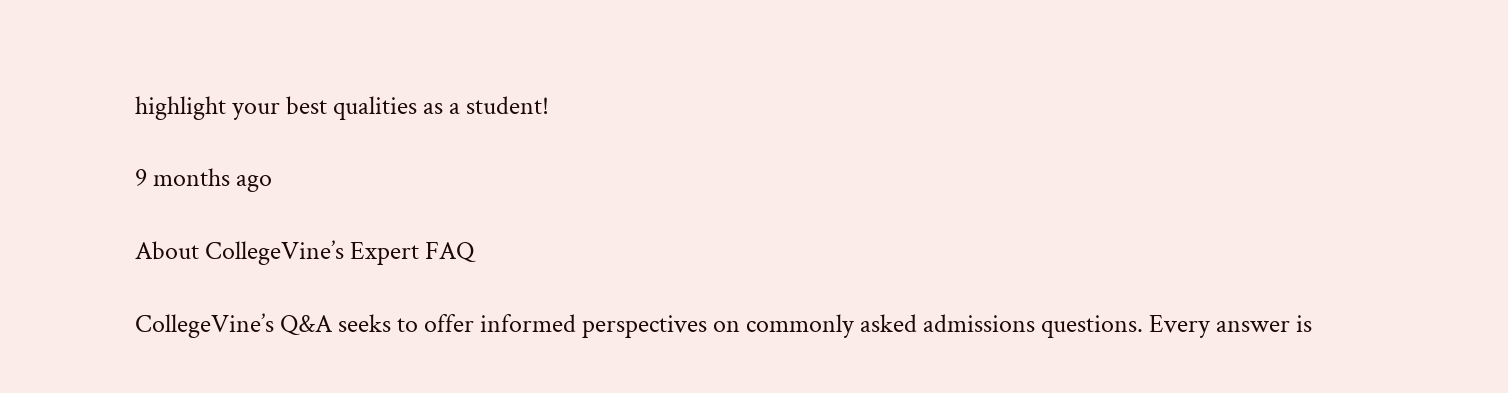highlight your best qualities as a student!

9 months ago

About CollegeVine’s Expert FAQ

CollegeVine’s Q&A seeks to offer informed perspectives on commonly asked admissions questions. Every answer is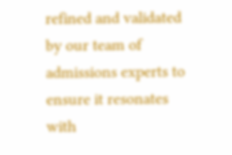refined and validated by our team of admissions experts to ensure it resonates with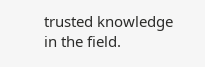trusted knowledge in the field.